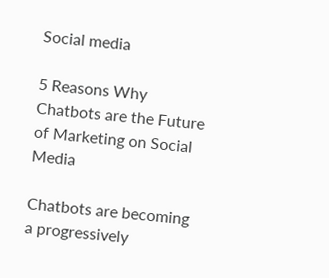Social media

5 Reasons Why Chatbots are the Future of Marketing on Social Media

Chatbots are becoming a progressively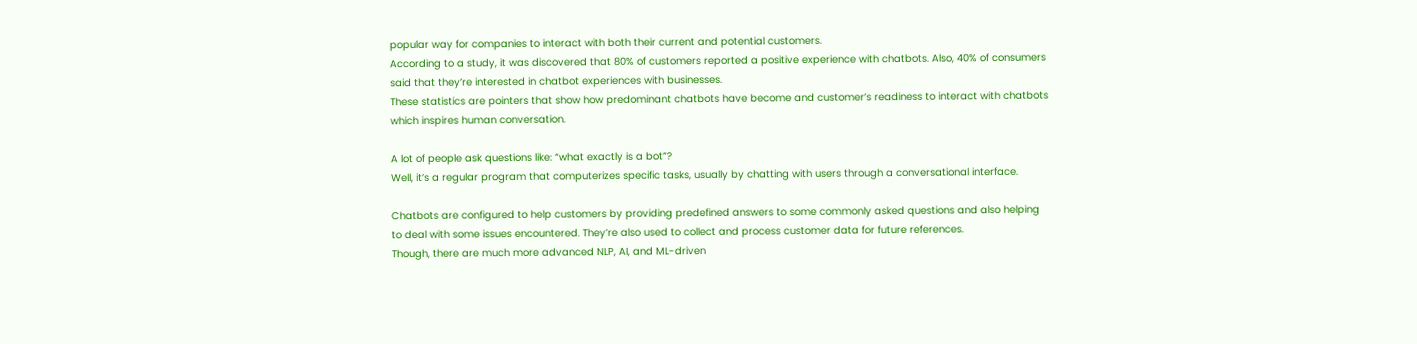popular way for companies to interact with both their current and potential customers.
According to a study, it was discovered that 80% of customers reported a positive experience with chatbots. Also, 40% of consumers said that they’re interested in chatbot experiences with businesses.
These statistics are pointers that show how predominant chatbots have become and customer’s readiness to interact with chatbots which inspires human conversation.

A lot of people ask questions like: “what exactly is a bot”?
Well, it’s a regular program that computerizes specific tasks, usually by chatting with users through a conversational interface.

Chatbots are configured to help customers by providing predefined answers to some commonly asked questions and also helping to deal with some issues encountered. They’re also used to collect and process customer data for future references.
Though, there are much more advanced NLP, AI, and ML-driven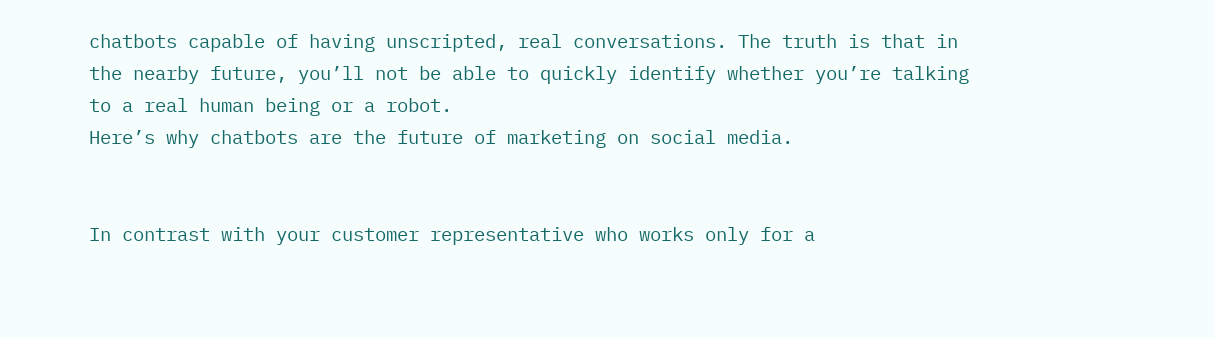chatbots capable of having unscripted, real conversations. The truth is that in the nearby future, you’ll not be able to quickly identify whether you’re talking to a real human being or a robot.
Here’s why chatbots are the future of marketing on social media.


In contrast with your customer representative who works only for a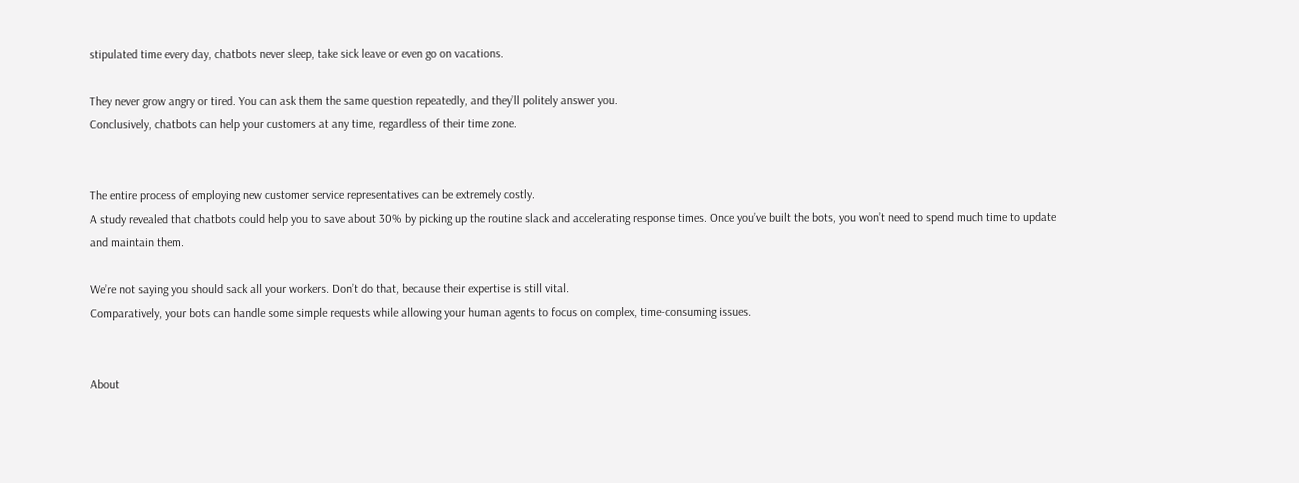stipulated time every day, chatbots never sleep, take sick leave or even go on vacations.

They never grow angry or tired. You can ask them the same question repeatedly, and they’ll politely answer you.
Conclusively, chatbots can help your customers at any time, regardless of their time zone.


The entire process of employing new customer service representatives can be extremely costly.
A study revealed that chatbots could help you to save about 30% by picking up the routine slack and accelerating response times. Once you’ve built the bots, you won’t need to spend much time to update and maintain them.

We’re not saying you should sack all your workers. Don’t do that, because their expertise is still vital.
Comparatively, your bots can handle some simple requests while allowing your human agents to focus on complex, time-consuming issues.


About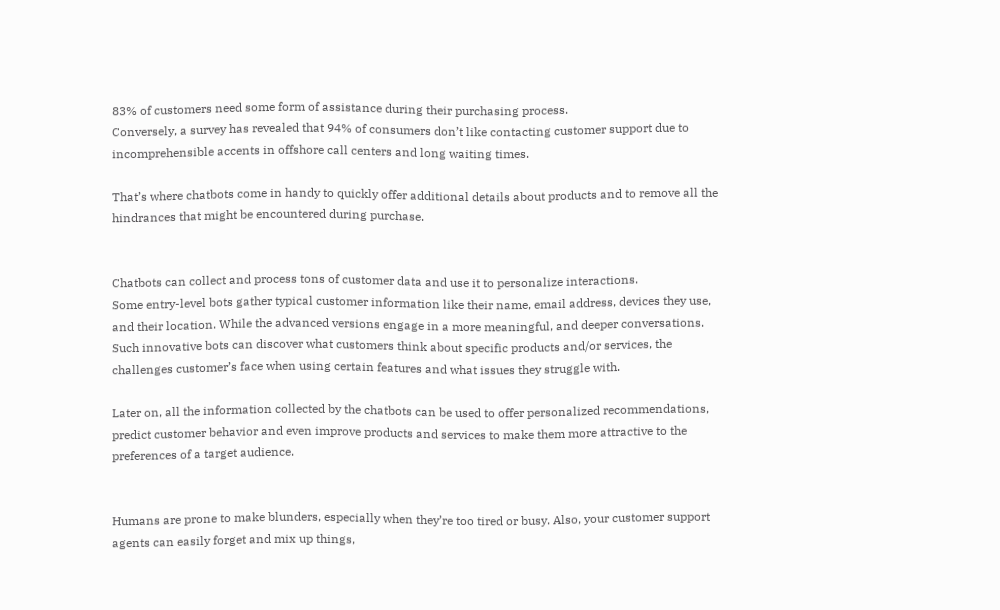83% of customers need some form of assistance during their purchasing process.
Conversely, a survey has revealed that 94% of consumers don’t like contacting customer support due to incomprehensible accents in offshore call centers and long waiting times.

That’s where chatbots come in handy to quickly offer additional details about products and to remove all the hindrances that might be encountered during purchase.


Chatbots can collect and process tons of customer data and use it to personalize interactions.
Some entry-level bots gather typical customer information like their name, email address, devices they use, and their location. While the advanced versions engage in a more meaningful, and deeper conversations. Such innovative bots can discover what customers think about specific products and/or services, the challenges customer’s face when using certain features and what issues they struggle with.

Later on, all the information collected by the chatbots can be used to offer personalized recommendations, predict customer behavior and even improve products and services to make them more attractive to the preferences of a target audience.


Humans are prone to make blunders, especially when they’re too tired or busy. Also, your customer support agents can easily forget and mix up things,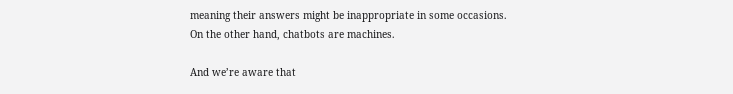meaning their answers might be inappropriate in some occasions.
On the other hand, chatbots are machines.

And we’re aware that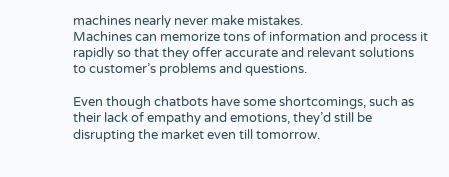machines nearly never make mistakes.
Machines can memorize tons of information and process it rapidly so that they offer accurate and relevant solutions to customer’s problems and questions.

Even though chatbots have some shortcomings, such as their lack of empathy and emotions, they’d still be disrupting the market even till tomorrow.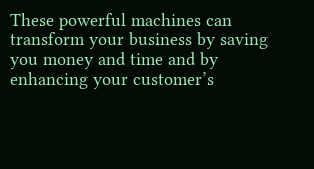These powerful machines can transform your business by saving you money and time and by enhancing your customer’s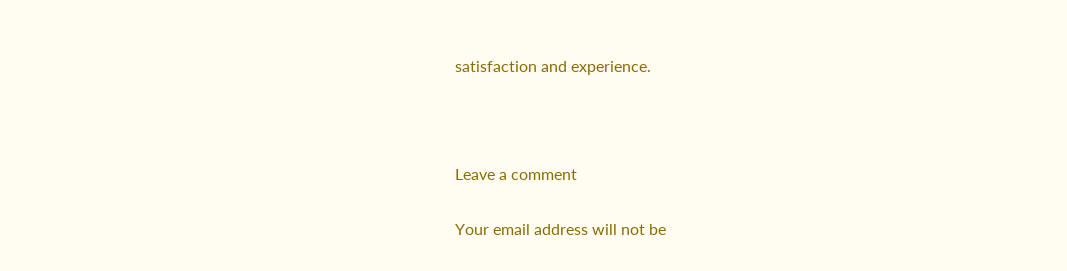satisfaction and experience.



Leave a comment

Your email address will not be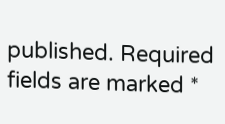published. Required fields are marked *